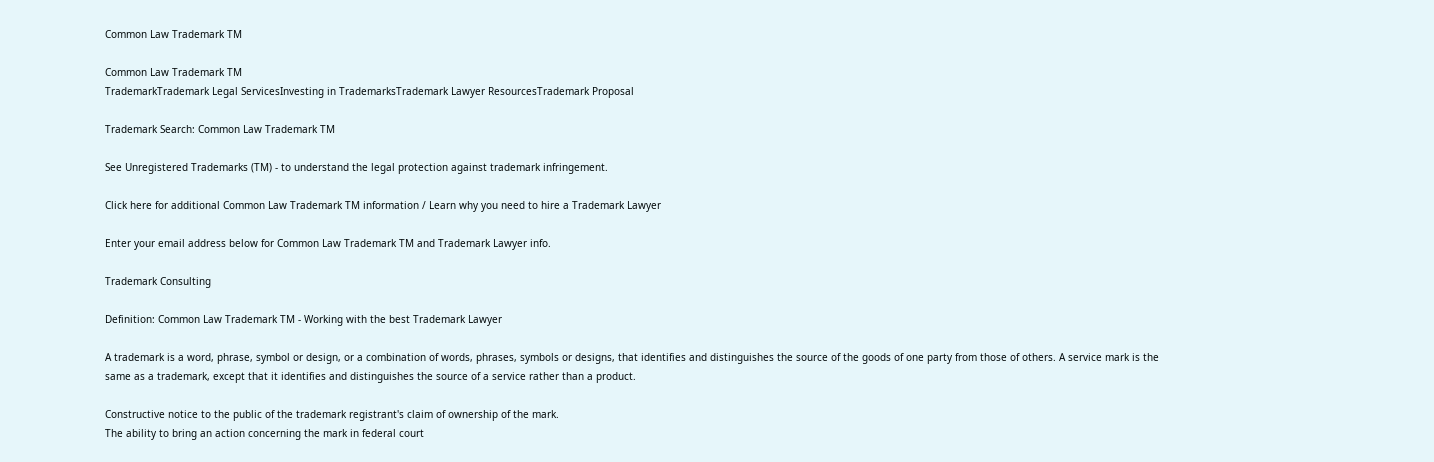Common Law Trademark TM

Common Law Trademark TM
TrademarkTrademark Legal ServicesInvesting in TrademarksTrademark Lawyer ResourcesTrademark Proposal

Trademark Search: Common Law Trademark TM

See Unregistered Trademarks (TM) - to understand the legal protection against trademark infringement.

Click here for additional Common Law Trademark TM information / Learn why you need to hire a Trademark Lawyer

Enter your email address below for Common Law Trademark TM and Trademark Lawyer info.

Trademark Consulting

Definition: Common Law Trademark TM - Working with the best Trademark Lawyer

A trademark is a word, phrase, symbol or design, or a combination of words, phrases, symbols or designs, that identifies and distinguishes the source of the goods of one party from those of others. A service mark is the same as a trademark, except that it identifies and distinguishes the source of a service rather than a product.

Constructive notice to the public of the trademark registrant's claim of ownership of the mark.
The ability to bring an action concerning the mark in federal court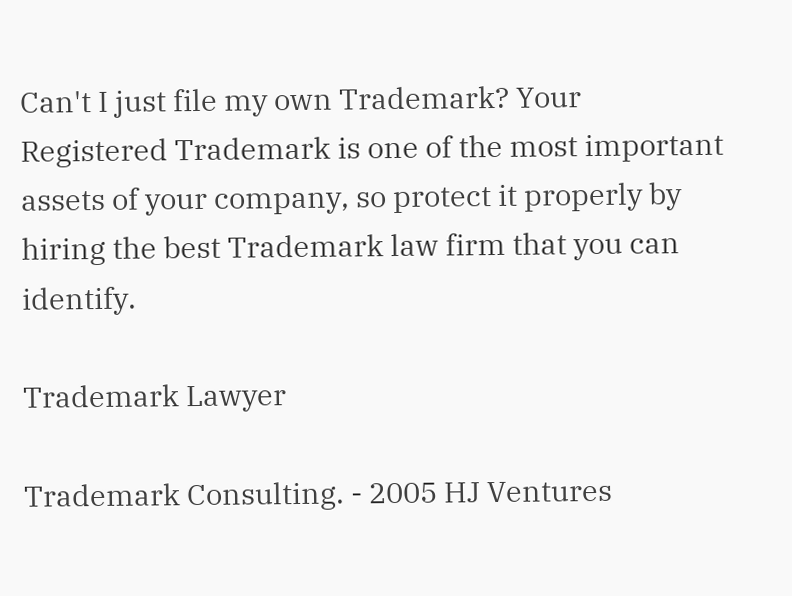Can't I just file my own Trademark? Your Registered Trademark is one of the most important assets of your company, so protect it properly by hiring the best Trademark law firm that you can identify.

Trademark Lawyer

Trademark Consulting. - 2005 HJ Ventures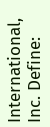International, Inc. Define: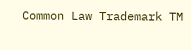Common Law Trademark TM